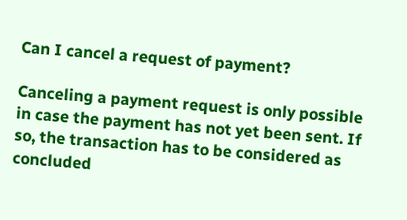Can I cancel a request of payment?

Canceling a payment request is only possible in case the payment has not yet been sent. If so, the transaction has to be considered as concluded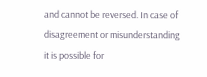and cannot be reversed. In case of disagreement or misunderstanding it is possible for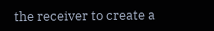the receiver to create a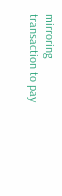mirroring transaction to pay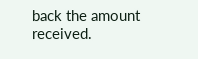back the amount received.